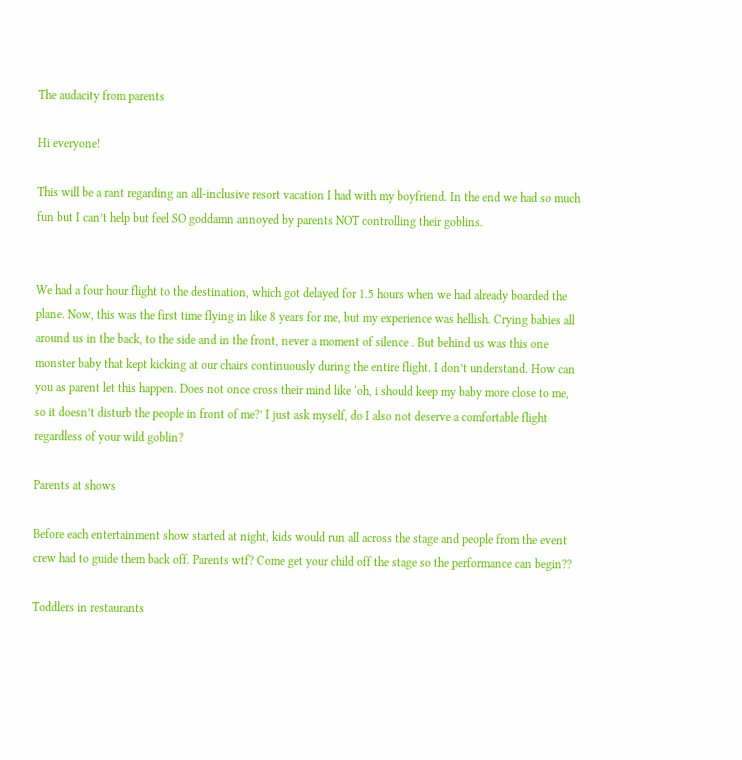The audacity from parents

Hi everyone!

This will be a rant regarding an all-inclusive resort vacation I had with my boyfriend. In the end we had so much fun but I can’t help but feel SO goddamn annoyed by parents NOT controlling their goblins.


We had a four hour flight to the destination, which got delayed for 1.5 hours when we had already boarded the plane. Now, this was the first time flying in like 8 years for me, but my experience was hellish. Crying babies all around us in the back, to the side and in the front, never a moment of silence . But behind us was this one monster baby that kept kicking at our chairs continuously during the entire flight. I don’t understand. How can you as parent let this happen. Does not once cross their mind like ‘oh, i should keep my baby more close to me, so it doesn’t disturb the people in front of me?’ I just ask myself, do I also not deserve a comfortable flight regardless of your wild goblin?

Parents at shows

Before each entertainment show started at night, kids would run all across the stage and people from the event crew had to guide them back off. Parents wtf? Come get your child off the stage so the performance can begin??

Toddlers in restaurants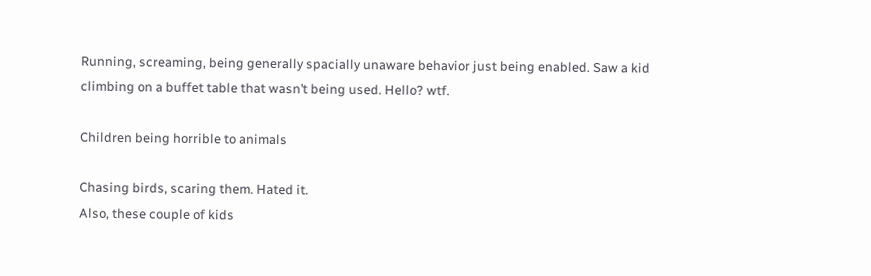Running, screaming, being generally spacially unaware behavior just being enabled. Saw a kid climbing on a buffet table that wasn’t being used. Hello? wtf.

Children being horrible to animals

Chasing birds, scaring them. Hated it.
Also, these couple of kids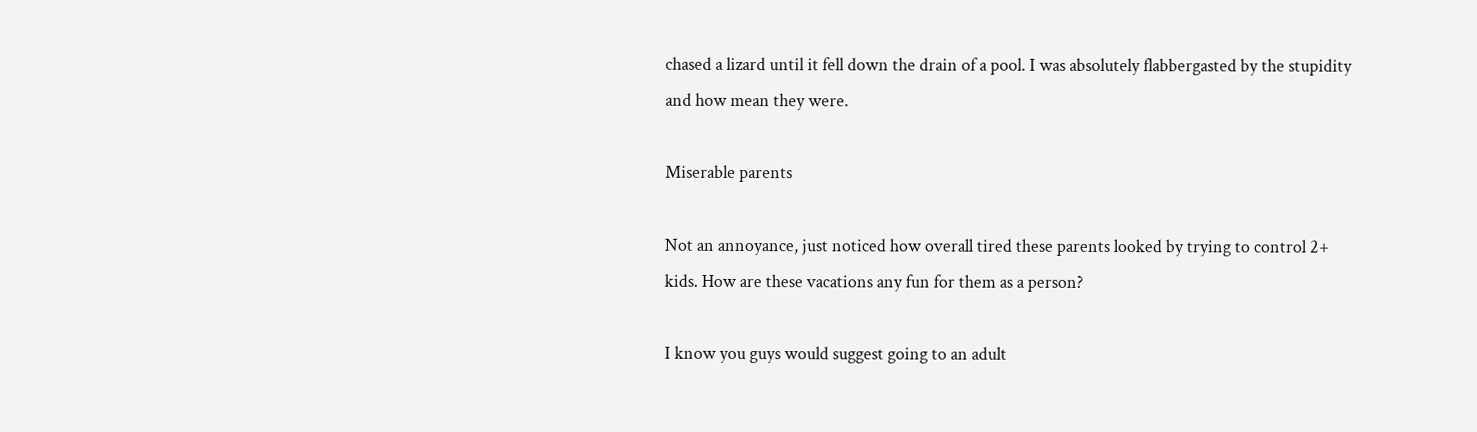chased a lizard until it fell down the drain of a pool. I was absolutely flabbergasted by the stupidity and how mean they were.

Miserable parents

Not an annoyance, just noticed how overall tired these parents looked by trying to control 2+ kids. How are these vacations any fun for them as a person?

I know you guys would suggest going to an adult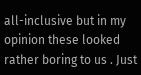all-inclusive but in my opinion these looked rather boring to us . Just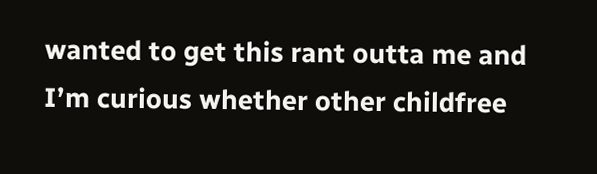wanted to get this rant outta me and I’m curious whether other childfree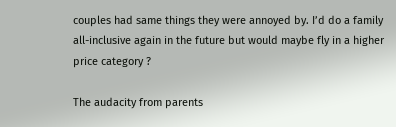couples had same things they were annoyed by. I’d do a family all-inclusive again in the future but would maybe fly in a higher price category ?

The audacity from parents